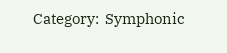Category:  Symphonic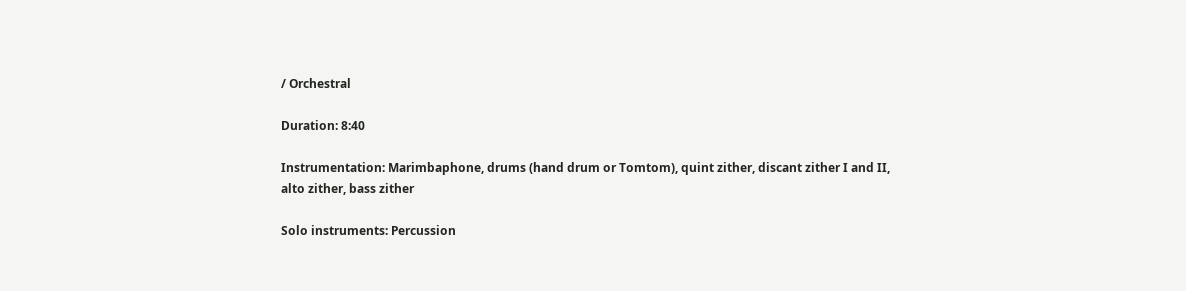/ Orchestral

Duration: 8:40

Instrumentation: Marimbaphone, drums (hand drum or Tomtom), quint zither, discant zither I and II,
alto zither, bass zither

Solo instruments: Percussion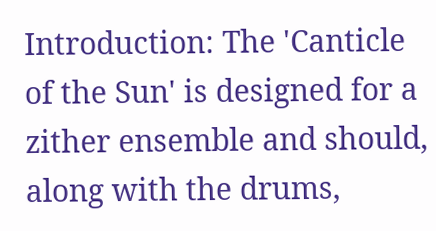Introduction: The 'Canticle of the Sun' is designed for a zither ensemble and should, along with the drums,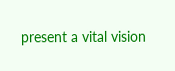present a vital vision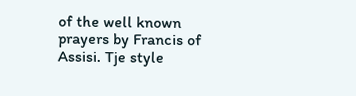of the well known prayers by Francis of Assisi. Tje style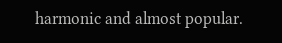harmonic and almost popular.